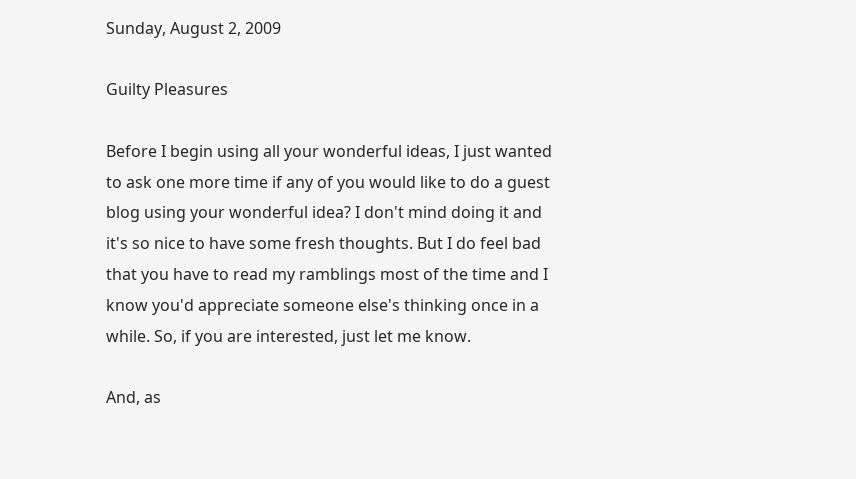Sunday, August 2, 2009

Guilty Pleasures

Before I begin using all your wonderful ideas, I just wanted to ask one more time if any of you would like to do a guest blog using your wonderful idea? I don't mind doing it and it's so nice to have some fresh thoughts. But I do feel bad that you have to read my ramblings most of the time and I know you'd appreciate someone else's thinking once in a while. So, if you are interested, just let me know.

And, as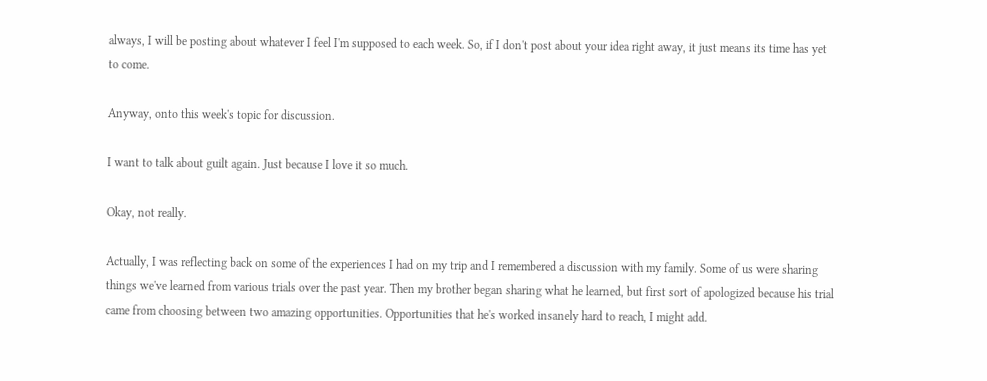always, I will be posting about whatever I feel I'm supposed to each week. So, if I don't post about your idea right away, it just means its time has yet to come.

Anyway, onto this week's topic for discussion.

I want to talk about guilt again. Just because I love it so much.

Okay, not really.

Actually, I was reflecting back on some of the experiences I had on my trip and I remembered a discussion with my family. Some of us were sharing things we've learned from various trials over the past year. Then my brother began sharing what he learned, but first sort of apologized because his trial came from choosing between two amazing opportunities. Opportunities that he's worked insanely hard to reach, I might add.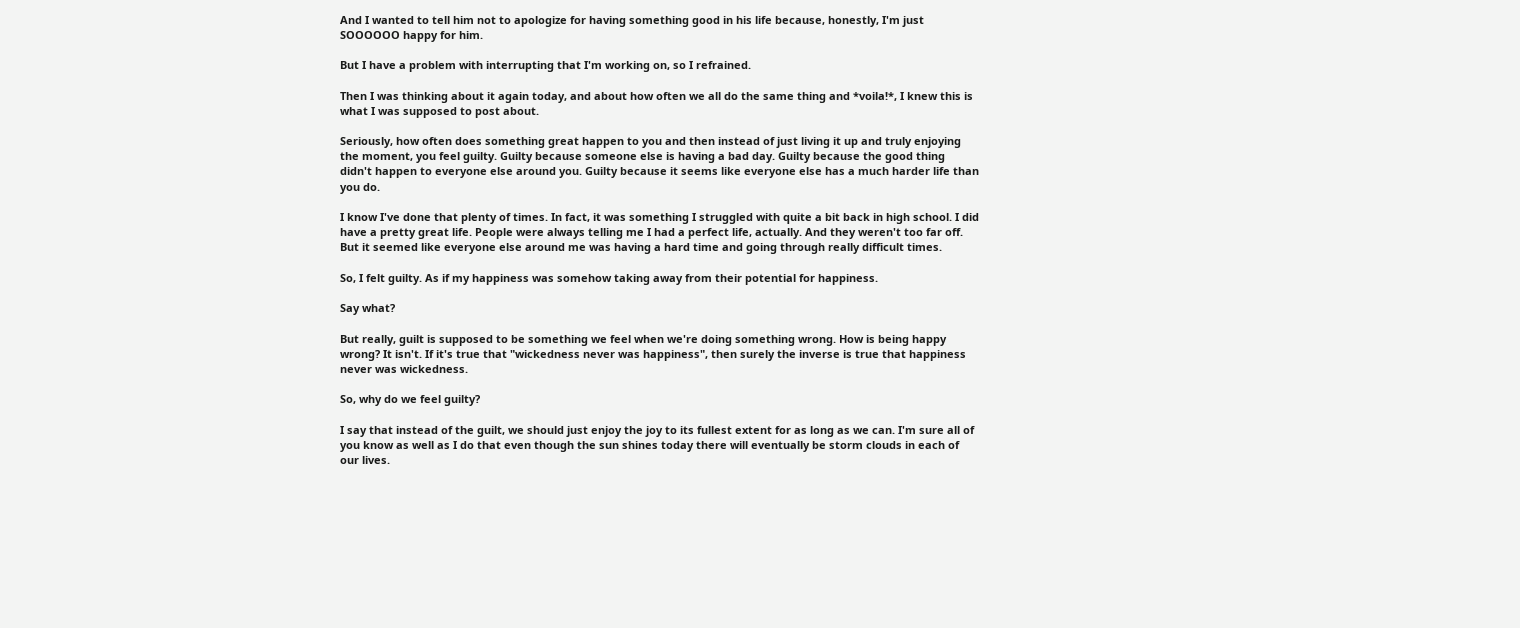And I wanted to tell him not to apologize for having something good in his life because, honestly, I'm just SOOOOOO happy for him.

But I have a problem with interrupting that I'm working on, so I refrained.

Then I was thinking about it again today, and about how often we all do the same thing and *voila!*, I knew this is what I was supposed to post about.

Seriously, how often does something great happen to you and then instead of just living it up and truly enjoying the moment, you feel guilty. Guilty because someone else is having a bad day. Guilty because the good thing didn't happen to everyone else around you. Guilty because it seems like everyone else has a much harder life than you do.

I know I've done that plenty of times. In fact, it was something I struggled with quite a bit back in high school. I did have a pretty great life. People were always telling me I had a perfect life, actually. And they weren't too far off. But it seemed like everyone else around me was having a hard time and going through really difficult times.

So, I felt guilty. As if my happiness was somehow taking away from their potential for happiness.

Say what?

But really, guilt is supposed to be something we feel when we're doing something wrong. How is being happy wrong? It isn't. If it's true that "wickedness never was happiness", then surely the inverse is true that happiness never was wickedness.

So, why do we feel guilty?

I say that instead of the guilt, we should just enjoy the joy to its fullest extent for as long as we can. I'm sure all of you know as well as I do that even though the sun shines today there will eventually be storm clouds in each of our lives.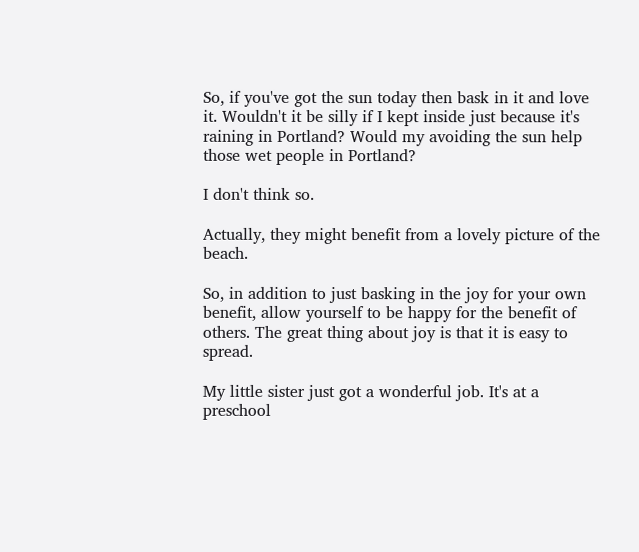So, if you've got the sun today then bask in it and love it. Wouldn't it be silly if I kept inside just because it's raining in Portland? Would my avoiding the sun help those wet people in Portland?

I don't think so.

Actually, they might benefit from a lovely picture of the beach.

So, in addition to just basking in the joy for your own benefit, allow yourself to be happy for the benefit of others. The great thing about joy is that it is easy to spread.

My little sister just got a wonderful job. It's at a preschool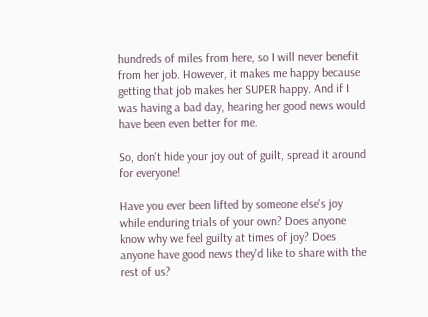hundreds of miles from here, so I will never benefit from her job. However, it makes me happy because getting that job makes her SUPER happy. And if I was having a bad day, hearing her good news would have been even better for me.

So, don't hide your joy out of guilt, spread it around for everyone!

Have you ever been lifted by someone else's joy while enduring trials of your own? Does anyone know why we feel guilty at times of joy? Does anyone have good news they'd like to share with the rest of us?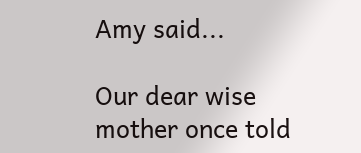Amy said...

Our dear wise mother once told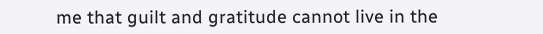me that guilt and gratitude cannot live in the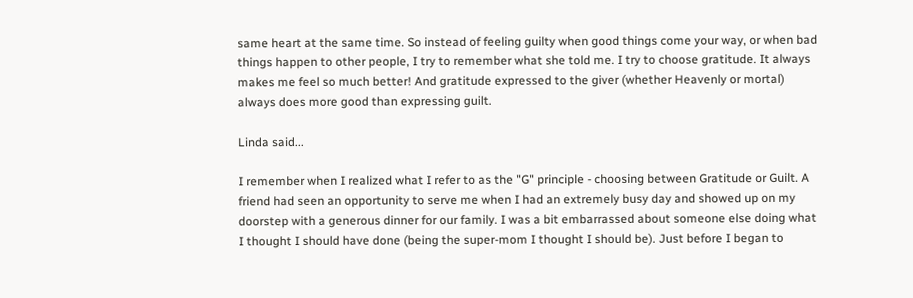same heart at the same time. So instead of feeling guilty when good things come your way, or when bad things happen to other people, I try to remember what she told me. I try to choose gratitude. It always makes me feel so much better! And gratitude expressed to the giver (whether Heavenly or mortal) always does more good than expressing guilt.

Linda said...

I remember when I realized what I refer to as the "G" principle - choosing between Gratitude or Guilt. A friend had seen an opportunity to serve me when I had an extremely busy day and showed up on my doorstep with a generous dinner for our family. I was a bit embarrassed about someone else doing what I thought I should have done (being the super-mom I thought I should be). Just before I began to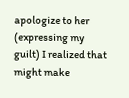apologize to her (expressing my guilt) I realized that might make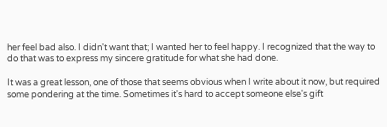her feel bad also. I didn't want that; I wanted her to feel happy. I recognized that the way to do that was to express my sincere gratitude for what she had done.

It was a great lesson, one of those that seems obvious when I write about it now, but required some pondering at the time. Sometimes it's hard to accept someone else's gift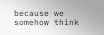because we somehow think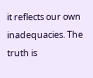it reflects our own inadequacies. The truth is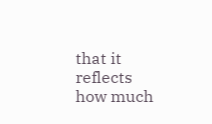that it reflects how much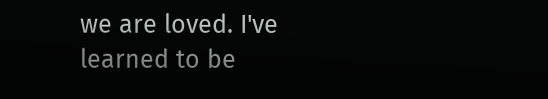we are loved. I've learned to be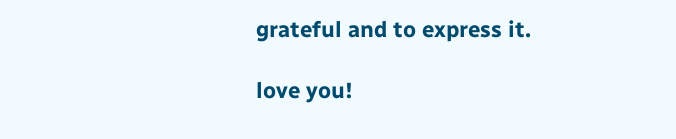grateful and to express it.

love you!